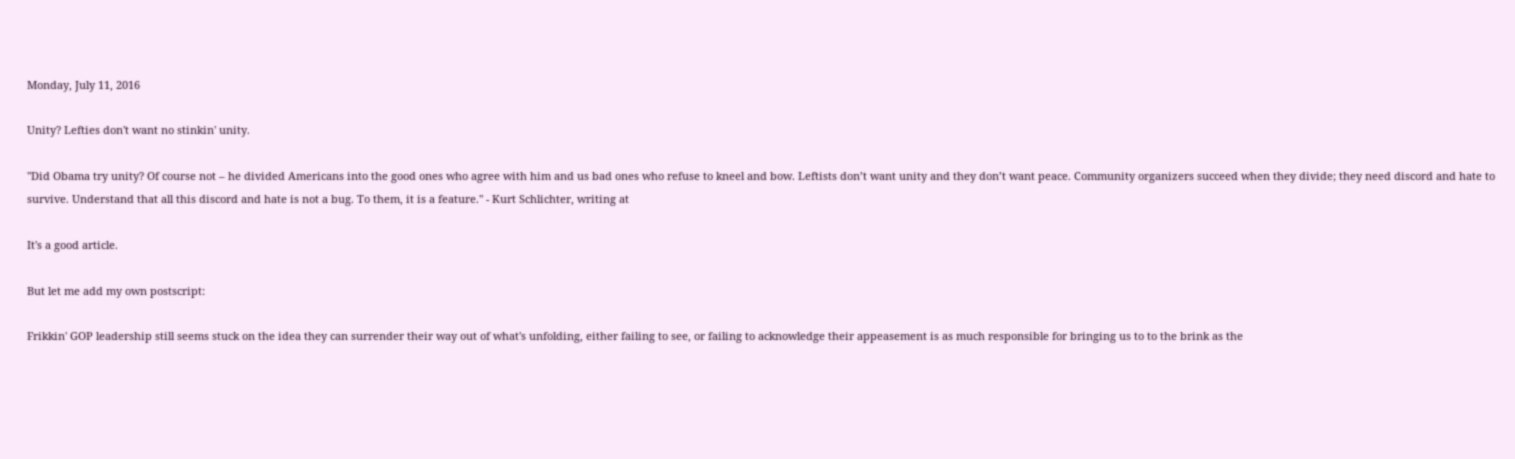Monday, July 11, 2016

Unity? Lefties don't want no stinkin' unity.

"Did Obama try unity? Of course not – he divided Americans into the good ones who agree with him and us bad ones who refuse to kneel and bow. Leftists don’t want unity and they don’t want peace. Community organizers succeed when they divide; they need discord and hate to survive. Understand that all this discord and hate is not a bug. To them, it is a feature." - Kurt Schlichter, writing at

It's a good article.

But let me add my own postscript:

Frikkin' GOP leadership still seems stuck on the idea they can surrender their way out of what's unfolding, either failing to see, or failing to acknowledge their appeasement is as much responsible for bringing us to to the brink as the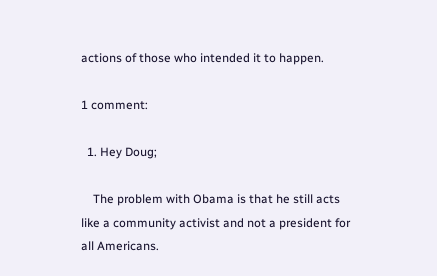actions of those who intended it to happen.

1 comment:

  1. Hey Doug;

    The problem with Obama is that he still acts like a community activist and not a president for all Americans.